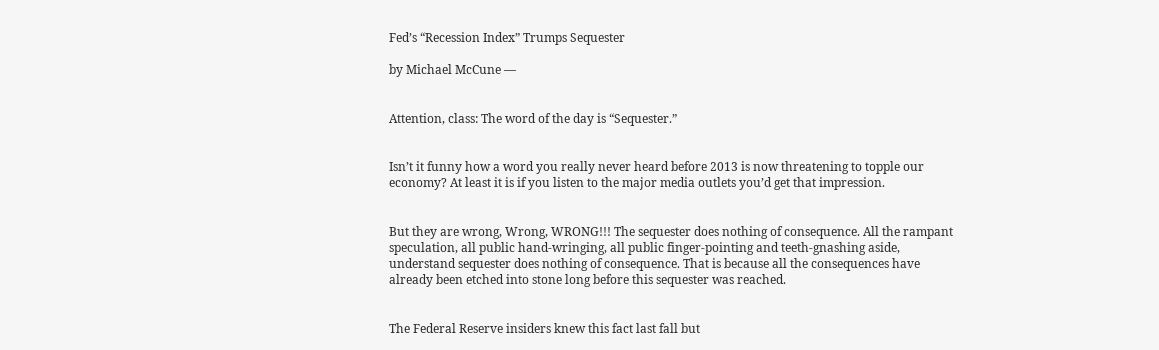Fed’s “Recession Index” Trumps Sequester

by Michael McCune —


Attention, class: The word of the day is “Sequester.”


Isn’t it funny how a word you really never heard before 2013 is now threatening to topple our economy? At least it is if you listen to the major media outlets you’d get that impression.


But they are wrong, Wrong, WRONG!!! The sequester does nothing of consequence. All the rampant speculation, all public hand-wringing, all public finger-pointing and teeth-gnashing aside, understand sequester does nothing of consequence. That is because all the consequences have already been etched into stone long before this sequester was reached.


The Federal Reserve insiders knew this fact last fall but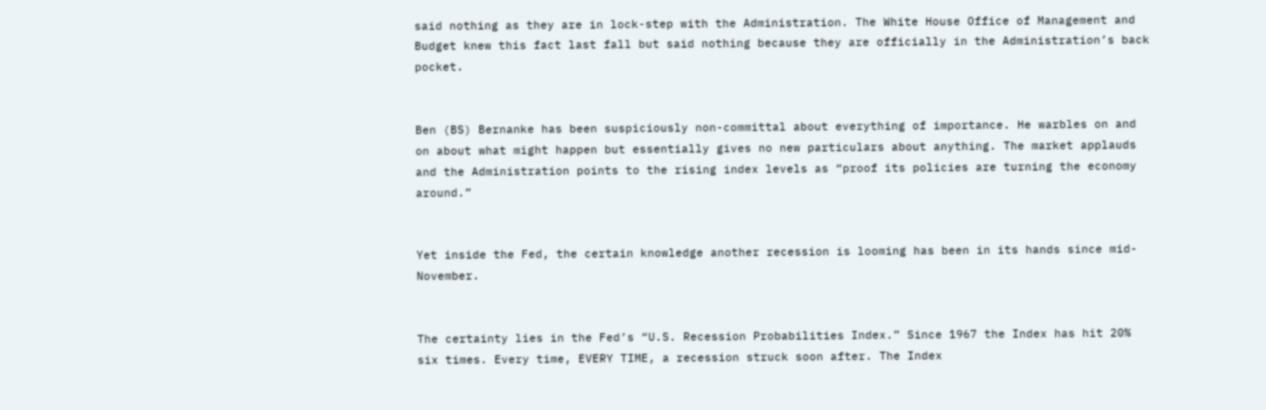said nothing as they are in lock-step with the Administration. The White House Office of Management and Budget knew this fact last fall but said nothing because they are officially in the Administration’s back pocket.


Ben (BS) Bernanke has been suspiciously non-committal about everything of importance. He warbles on and on about what might happen but essentially gives no new particulars about anything. The market applauds and the Administration points to the rising index levels as “proof its policies are turning the economy around.”


Yet inside the Fed, the certain knowledge another recession is looming has been in its hands since mid-November.


The certainty lies in the Fed’s “U.S. Recession Probabilities Index.” Since 1967 the Index has hit 20% six times. Every time, EVERY TIME, a recession struck soon after. The Index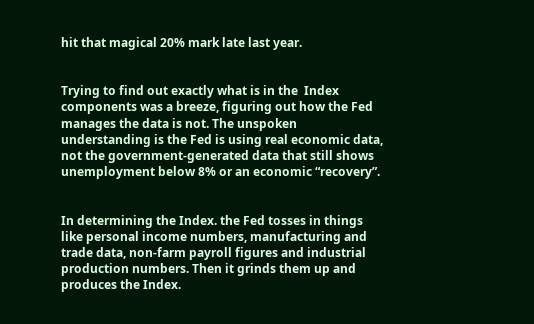hit that magical 20% mark late last year.


Trying to find out exactly what is in the  Index components was a breeze, figuring out how the Fed manages the data is not. The unspoken understanding is the Fed is using real economic data, not the government-generated data that still shows unemployment below 8% or an economic “recovery”.


In determining the Index. the Fed tosses in things like personal income numbers, manufacturing and trade data, non-farm payroll figures and industrial production numbers. Then it grinds them up and produces the Index.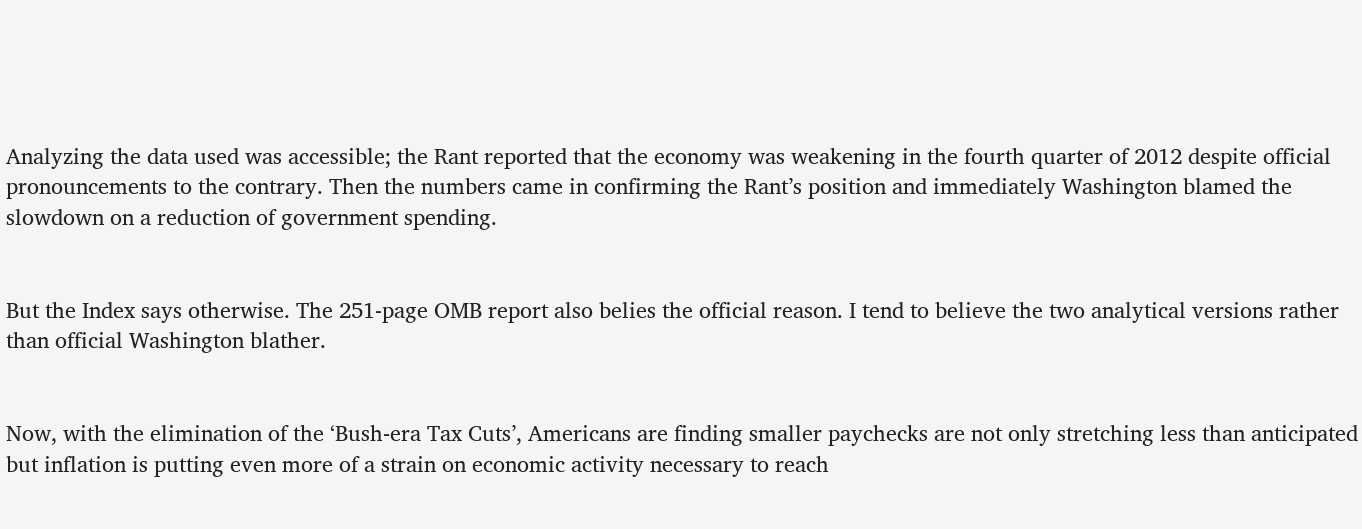Analyzing the data used was accessible; the Rant reported that the economy was weakening in the fourth quarter of 2012 despite official pronouncements to the contrary. Then the numbers came in confirming the Rant’s position and immediately Washington blamed the slowdown on a reduction of government spending.


But the Index says otherwise. The 251-page OMB report also belies the official reason. I tend to believe the two analytical versions rather than official Washington blather.


Now, with the elimination of the ‘Bush-era Tax Cuts’, Americans are finding smaller paychecks are not only stretching less than anticipated but inflation is putting even more of a strain on economic activity necessary to reach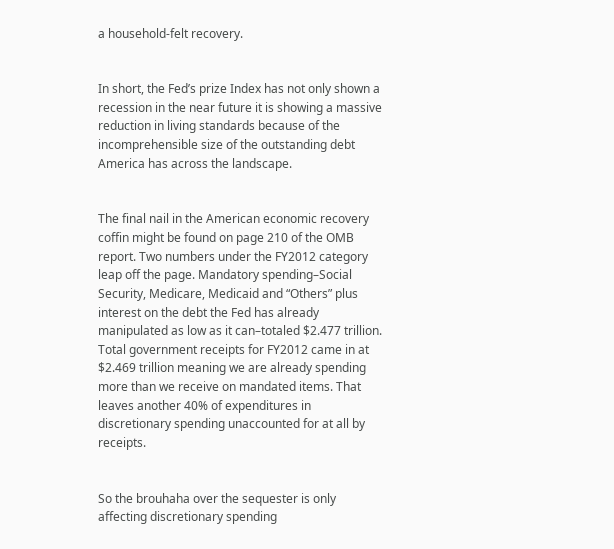a household-felt recovery.


In short, the Fed’s prize Index has not only shown a recession in the near future it is showing a massive reduction in living standards because of the incomprehensible size of the outstanding debt America has across the landscape.


The final nail in the American economic recovery coffin might be found on page 210 of the OMB report. Two numbers under the FY2012 category leap off the page. Mandatory spending–Social Security, Medicare, Medicaid and “Others” plus interest on the debt the Fed has already manipulated as low as it can–totaled $2.477 trillion. Total government receipts for FY2012 came in at $2.469 trillion meaning we are already spending more than we receive on mandated items. That leaves another 40% of expenditures in discretionary spending unaccounted for at all by receipts.


So the brouhaha over the sequester is only affecting discretionary spending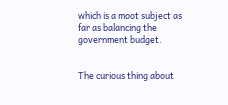which is a moot subject as far as balancing the government budget.


The curious thing about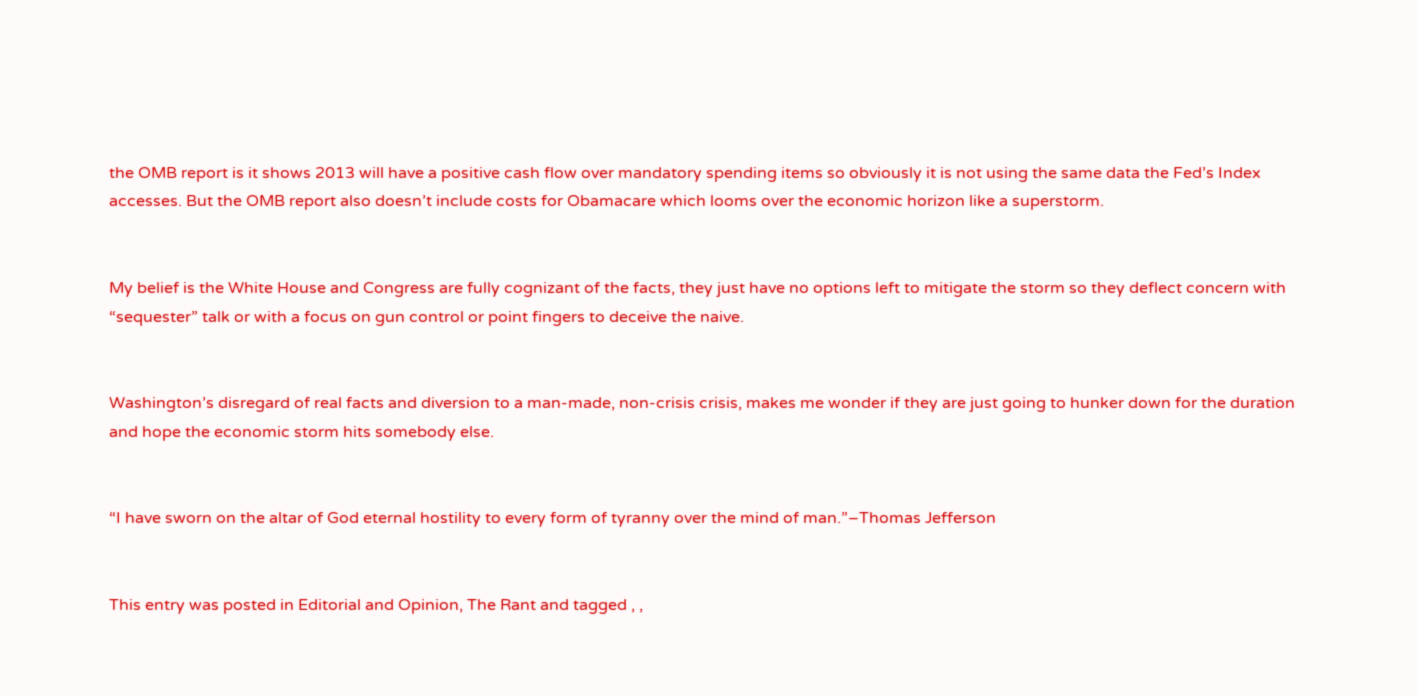the OMB report is it shows 2013 will have a positive cash flow over mandatory spending items so obviously it is not using the same data the Fed’s Index accesses. But the OMB report also doesn’t include costs for Obamacare which looms over the economic horizon like a superstorm.


My belief is the White House and Congress are fully cognizant of the facts, they just have no options left to mitigate the storm so they deflect concern with “sequester” talk or with a focus on gun control or point fingers to deceive the naive.


Washington’s disregard of real facts and diversion to a man-made, non-crisis crisis, makes me wonder if they are just going to hunker down for the duration and hope the economic storm hits somebody else.


“I have sworn on the altar of God eternal hostility to every form of tyranny over the mind of man.”–Thomas Jefferson


This entry was posted in Editorial and Opinion, The Rant and tagged , ,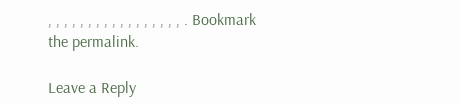, , , , , , , , , , , , , , , , , . Bookmark the permalink.

Leave a Reply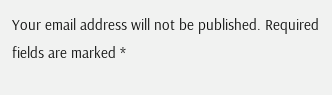Your email address will not be published. Required fields are marked *